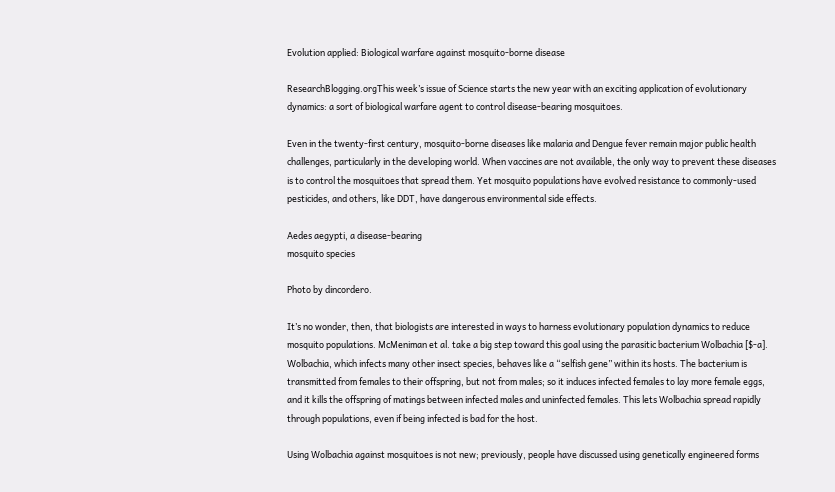Evolution applied: Biological warfare against mosquito-borne disease

ResearchBlogging.orgThis week’s issue of Science starts the new year with an exciting application of evolutionary dynamics: a sort of biological warfare agent to control disease-bearing mosquitoes.

Even in the twenty-first century, mosquito-borne diseases like malaria and Dengue fever remain major public health challenges, particularly in the developing world. When vaccines are not available, the only way to prevent these diseases is to control the mosquitoes that spread them. Yet mosquito populations have evolved resistance to commonly-used pesticides, and others, like DDT, have dangerous environmental side effects.

Aedes aegypti, a disease-bearing
mosquito species

Photo by dincordero.

It’s no wonder, then, that biologists are interested in ways to harness evolutionary population dynamics to reduce mosquito populations. McMeniman et al. take a big step toward this goal using the parasitic bacterium Wolbachia [$-a]. Wolbachia, which infects many other insect species, behaves like a “selfish gene” within its hosts. The bacterium is transmitted from females to their offspring, but not from males; so it induces infected females to lay more female eggs, and it kills the offspring of matings between infected males and uninfected females. This lets Wolbachia spread rapidly through populations, even if being infected is bad for the host.

Using Wolbachia against mosquitoes is not new; previously, people have discussed using genetically engineered forms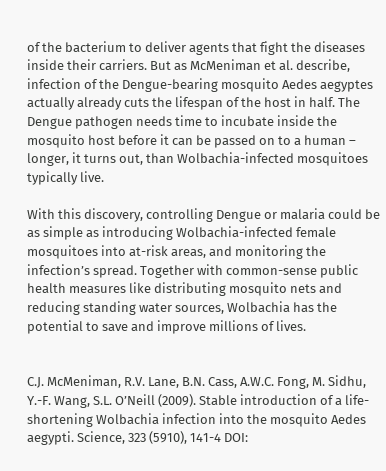of the bacterium to deliver agents that fight the diseases inside their carriers. But as McMeniman et al. describe, infection of the Dengue-bearing mosquito Aedes aegyptes actually already cuts the lifespan of the host in half. The Dengue pathogen needs time to incubate inside the mosquito host before it can be passed on to a human – longer, it turns out, than Wolbachia-infected mosquitoes typically live.

With this discovery, controlling Dengue or malaria could be as simple as introducing Wolbachia-infected female mosquitoes into at-risk areas, and monitoring the infection’s spread. Together with common-sense public health measures like distributing mosquito nets and reducing standing water sources, Wolbachia has the potential to save and improve millions of lives.


C.J. McMeniman, R.V. Lane, B.N. Cass, A.W.C. Fong, M. Sidhu, Y.-F. Wang, S.L. O’Neill (2009). Stable introduction of a life-shortening Wolbachia infection into the mosquito Aedes aegypti. Science, 323 (5910), 141-4 DOI: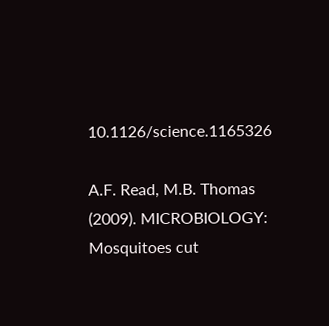10.1126/science.1165326

A.F. Read, M.B. Thomas (2009). MICROBIOLOGY: Mosquitoes cut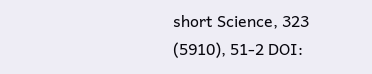short Science, 323 (5910), 51-2 DOI: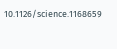10.1126/science.1168659